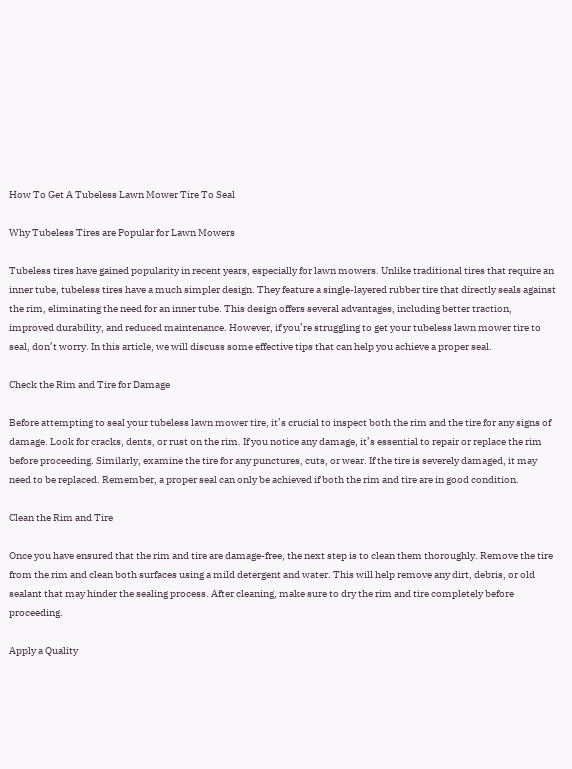How To Get A Tubeless Lawn Mower Tire To Seal

Why Tubeless Tires are Popular for Lawn Mowers

Tubeless tires have gained popularity in recent years, especially for lawn mowers. Unlike traditional tires that require an inner tube, tubeless tires have a much simpler design. They feature a single-layered rubber tire that directly seals against the rim, eliminating the need for an inner tube. This design offers several advantages, including better traction, improved durability, and reduced maintenance. However, if you’re struggling to get your tubeless lawn mower tire to seal, don’t worry. In this article, we will discuss some effective tips that can help you achieve a proper seal.

Check the Rim and Tire for Damage

Before attempting to seal your tubeless lawn mower tire, it’s crucial to inspect both the rim and the tire for any signs of damage. Look for cracks, dents, or rust on the rim. If you notice any damage, it’s essential to repair or replace the rim before proceeding. Similarly, examine the tire for any punctures, cuts, or wear. If the tire is severely damaged, it may need to be replaced. Remember, a proper seal can only be achieved if both the rim and tire are in good condition.

Clean the Rim and Tire

Once you have ensured that the rim and tire are damage-free, the next step is to clean them thoroughly. Remove the tire from the rim and clean both surfaces using a mild detergent and water. This will help remove any dirt, debris, or old sealant that may hinder the sealing process. After cleaning, make sure to dry the rim and tire completely before proceeding.

Apply a Quality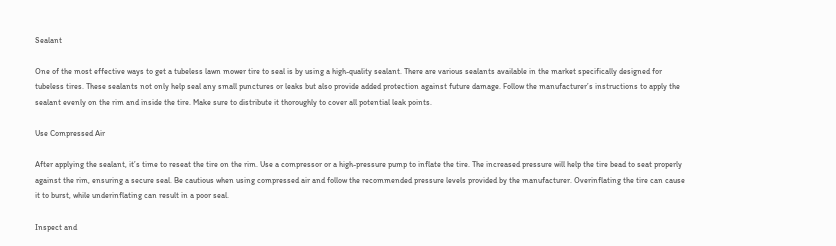Sealant

One of the most effective ways to get a tubeless lawn mower tire to seal is by using a high-quality sealant. There are various sealants available in the market specifically designed for tubeless tires. These sealants not only help seal any small punctures or leaks but also provide added protection against future damage. Follow the manufacturer’s instructions to apply the sealant evenly on the rim and inside the tire. Make sure to distribute it thoroughly to cover all potential leak points.

Use Compressed Air

After applying the sealant, it’s time to reseat the tire on the rim. Use a compressor or a high-pressure pump to inflate the tire. The increased pressure will help the tire bead to seat properly against the rim, ensuring a secure seal. Be cautious when using compressed air and follow the recommended pressure levels provided by the manufacturer. Overinflating the tire can cause it to burst, while underinflating can result in a poor seal.

Inspect and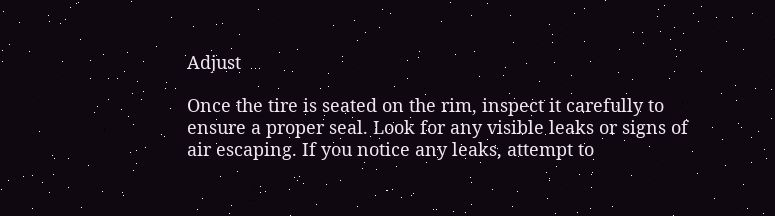Adjust

Once the tire is seated on the rim, inspect it carefully to ensure a proper seal. Look for any visible leaks or signs of air escaping. If you notice any leaks, attempt to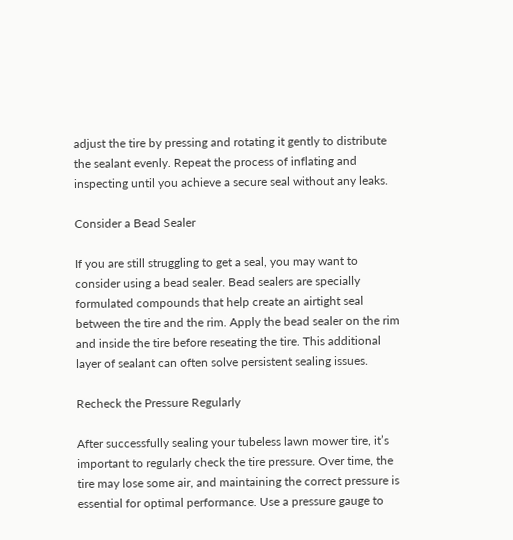adjust the tire by pressing and rotating it gently to distribute the sealant evenly. Repeat the process of inflating and inspecting until you achieve a secure seal without any leaks.

Consider a Bead Sealer

If you are still struggling to get a seal, you may want to consider using a bead sealer. Bead sealers are specially formulated compounds that help create an airtight seal between the tire and the rim. Apply the bead sealer on the rim and inside the tire before reseating the tire. This additional layer of sealant can often solve persistent sealing issues.

Recheck the Pressure Regularly

After successfully sealing your tubeless lawn mower tire, it’s important to regularly check the tire pressure. Over time, the tire may lose some air, and maintaining the correct pressure is essential for optimal performance. Use a pressure gauge to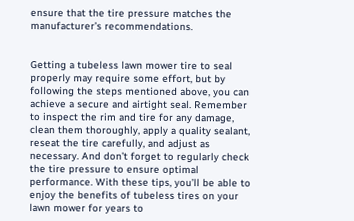ensure that the tire pressure matches the manufacturer’s recommendations.


Getting a tubeless lawn mower tire to seal properly may require some effort, but by following the steps mentioned above, you can achieve a secure and airtight seal. Remember to inspect the rim and tire for any damage, clean them thoroughly, apply a quality sealant, reseat the tire carefully, and adjust as necessary. And don’t forget to regularly check the tire pressure to ensure optimal performance. With these tips, you’ll be able to enjoy the benefits of tubeless tires on your lawn mower for years to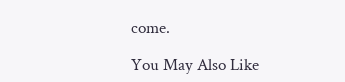come.

You May Also Like